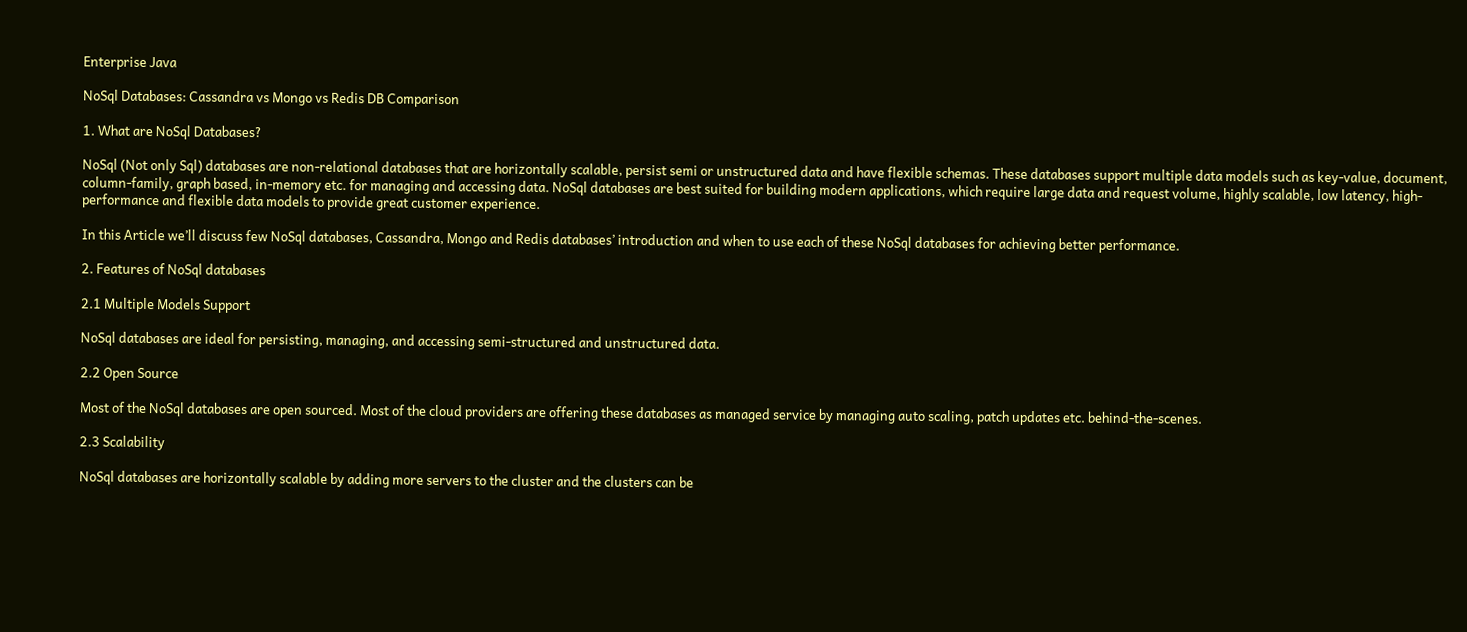Enterprise Java

NoSql Databases: Cassandra vs Mongo vs Redis DB Comparison

1. What are NoSql Databases?

NoSql (Not only Sql) databases are non-relational databases that are horizontally scalable, persist semi or unstructured data and have flexible schemas. These databases support multiple data models such as key-value, document, column-family, graph based, in-memory etc. for managing and accessing data. NoSql databases are best suited for building modern applications, which require large data and request volume, highly scalable, low latency, high-performance and flexible data models to provide great customer experience.

In this Article we’ll discuss few NoSql databases, Cassandra, Mongo and Redis databases’ introduction and when to use each of these NoSql databases for achieving better performance.

2. Features of NoSql databases

2.1 Multiple Models Support

NoSql databases are ideal for persisting, managing, and accessing semi-structured and unstructured data.

2.2 Open Source

Most of the NoSql databases are open sourced. Most of the cloud providers are offering these databases as managed service by managing auto scaling, patch updates etc. behind-the-scenes.

2.3 Scalability

NoSql databases are horizontally scalable by adding more servers to the cluster and the clusters can be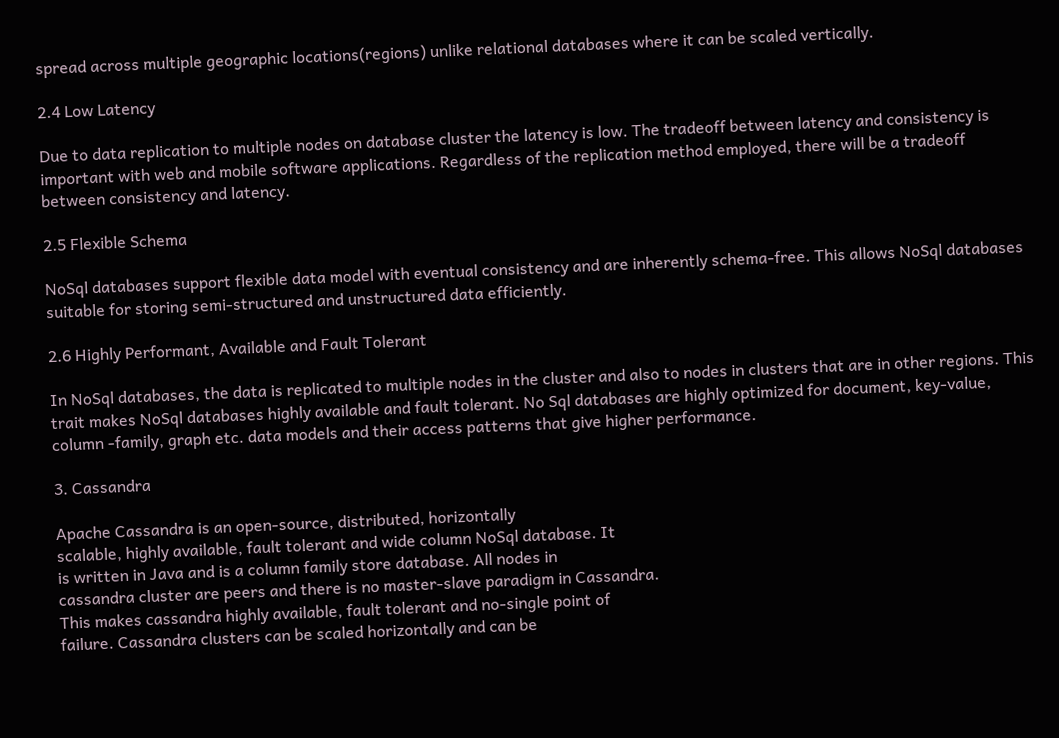spread across multiple geographic locations(regions) unlike relational databases where it can be scaled vertically.

2.4 Low Latency

Due to data replication to multiple nodes on database cluster the latency is low. The tradeoff between latency and consistency is important with web and mobile software applications. Regardless of the replication method employed, there will be a tradeoff between consistency and latency.

2.5 Flexible Schema

NoSql databases support flexible data model with eventual consistency and are inherently schema-free. This allows NoSql databases suitable for storing semi-structured and unstructured data efficiently.

2.6 Highly Performant, Available and Fault Tolerant

In NoSql databases, the data is replicated to multiple nodes in the cluster and also to nodes in clusters that are in other regions. This trait makes NoSql databases highly available and fault tolerant. No Sql databases are highly optimized for document, key-value, column -family, graph etc. data models and their access patterns that give higher performance.

3. Cassandra

Apache Cassandra is an open-source, distributed, horizontally
scalable, highly available, fault tolerant and wide column NoSql database. It
is written in Java and is a column family store database. All nodes in
cassandra cluster are peers and there is no master-slave paradigm in Cassandra.
This makes cassandra highly available, fault tolerant and no-single point of
failure. Cassandra clusters can be scaled horizontally and can be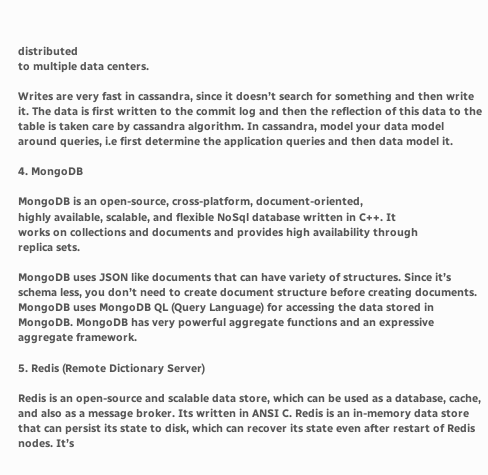distributed
to multiple data centers.

Writes are very fast in cassandra, since it doesn’t search for something and then write it. The data is first written to the commit log and then the reflection of this data to the table is taken care by cassandra algorithm. In cassandra, model your data model around queries, i.e first determine the application queries and then data model it.

4. MongoDB

MongoDB is an open-source, cross-platform, document-oriented,
highly available, scalable, and flexible NoSql database written in C++. It
works on collections and documents and provides high availability through
replica sets.

MongoDB uses JSON like documents that can have variety of structures. Since it’s schema less, you don’t need to create document structure before creating documents. MongoDB uses MongoDB QL (Query Language) for accessing the data stored in MongoDB. MongoDB has very powerful aggregate functions and an expressive aggregate framework.

5. Redis (Remote Dictionary Server)

Redis is an open-source and scalable data store, which can be used as a database, cache, and also as a message broker. Its written in ANSI C. Redis is an in-memory data store that can persist its state to disk, which can recover its state even after restart of Redis nodes. It’s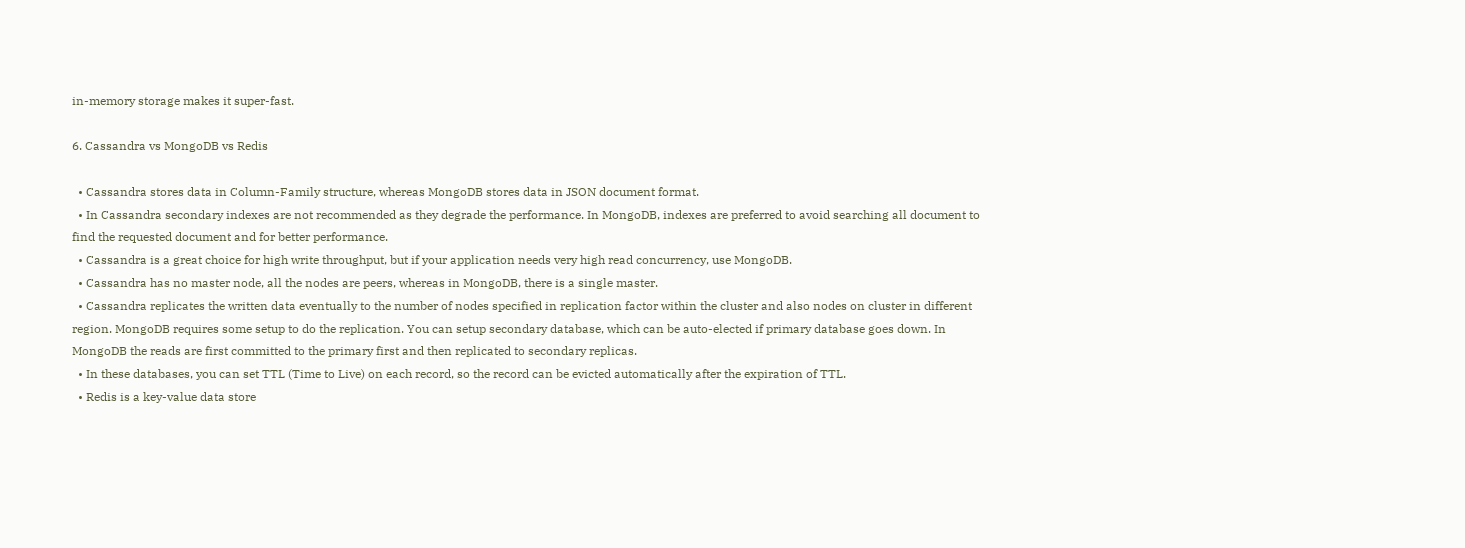in-memory storage makes it super-fast.

6. Cassandra vs MongoDB vs Redis

  • Cassandra stores data in Column-Family structure, whereas MongoDB stores data in JSON document format.
  • In Cassandra secondary indexes are not recommended as they degrade the performance. In MongoDB, indexes are preferred to avoid searching all document to find the requested document and for better performance.
  • Cassandra is a great choice for high write throughput, but if your application needs very high read concurrency, use MongoDB.
  • Cassandra has no master node, all the nodes are peers, whereas in MongoDB, there is a single master.
  • Cassandra replicates the written data eventually to the number of nodes specified in replication factor within the cluster and also nodes on cluster in different region. MongoDB requires some setup to do the replication. You can setup secondary database, which can be auto-elected if primary database goes down. In MongoDB the reads are first committed to the primary first and then replicated to secondary replicas.
  • In these databases, you can set TTL (Time to Live) on each record, so the record can be evicted automatically after the expiration of TTL.
  • Redis is a key-value data store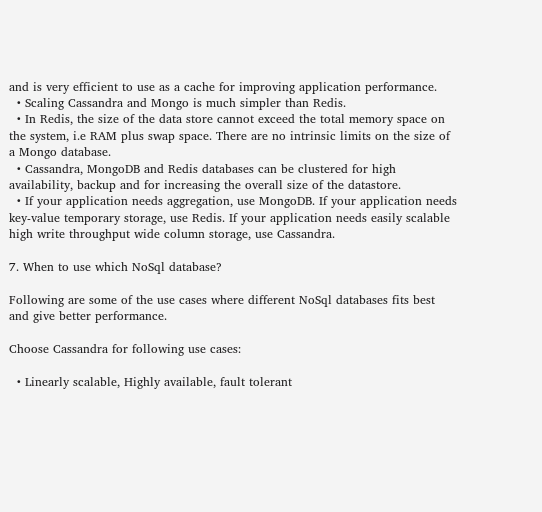and is very efficient to use as a cache for improving application performance.
  • Scaling Cassandra and Mongo is much simpler than Redis.
  • In Redis, the size of the data store cannot exceed the total memory space on the system, i.e RAM plus swap space. There are no intrinsic limits on the size of a Mongo database.
  • Cassandra, MongoDB and Redis databases can be clustered for high availability, backup and for increasing the overall size of the datastore.
  • If your application needs aggregation, use MongoDB. If your application needs key-value temporary storage, use Redis. If your application needs easily scalable high write throughput wide column storage, use Cassandra.

7. When to use which NoSql database?

Following are some of the use cases where different NoSql databases fits best and give better performance.

Choose Cassandra for following use cases:

  • Linearly scalable, Highly available, fault tolerant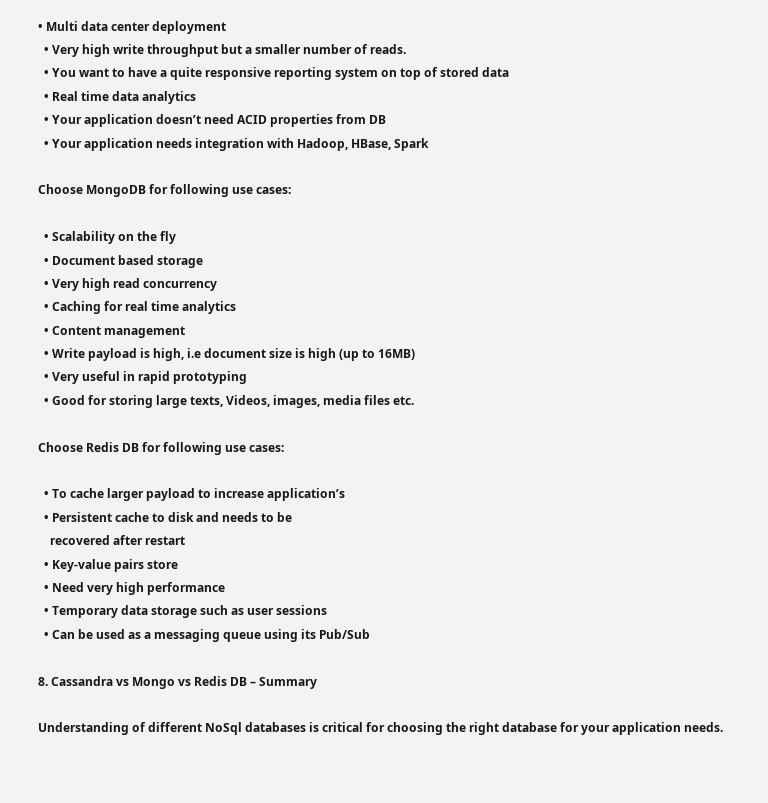• Multi data center deployment
  • Very high write throughput but a smaller number of reads.
  • You want to have a quite responsive reporting system on top of stored data
  • Real time data analytics
  • Your application doesn’t need ACID properties from DB
  • Your application needs integration with Hadoop, HBase, Spark

Choose MongoDB for following use cases:

  • Scalability on the fly
  • Document based storage
  • Very high read concurrency
  • Caching for real time analytics
  • Content management
  • Write payload is high, i.e document size is high (up to 16MB)
  • Very useful in rapid prototyping
  • Good for storing large texts, Videos, images, media files etc.

Choose Redis DB for following use cases:

  • To cache larger payload to increase application’s
  • Persistent cache to disk and needs to be
    recovered after restart
  • Key-value pairs store
  • Need very high performance
  • Temporary data storage such as user sessions
  • Can be used as a messaging queue using its Pub/Sub

8. Cassandra vs Mongo vs Redis DB – Summary

Understanding of different NoSql databases is critical for choosing the right database for your application needs.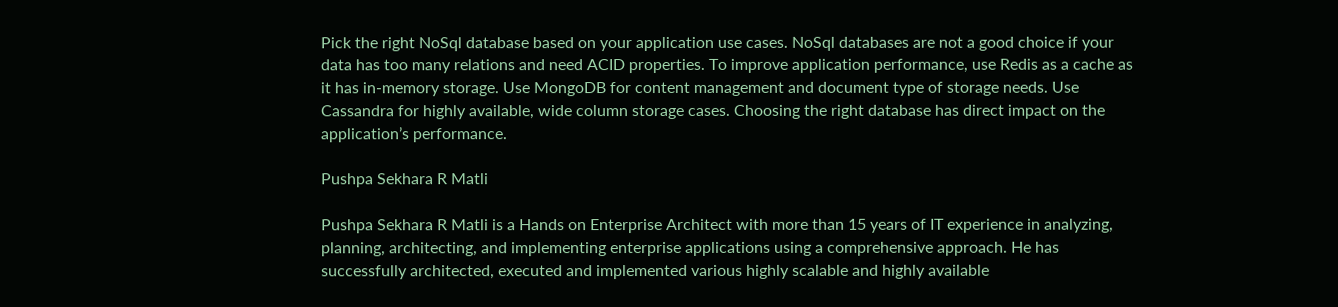Pick the right NoSql database based on your application use cases. NoSql databases are not a good choice if your data has too many relations and need ACID properties. To improve application performance, use Redis as a cache as it has in-memory storage. Use MongoDB for content management and document type of storage needs. Use Cassandra for highly available, wide column storage cases. Choosing the right database has direct impact on the application’s performance.

Pushpa Sekhara R Matli

Pushpa Sekhara R Matli is a Hands on Enterprise Architect with more than 15 years of IT experience in analyzing, planning, architecting, and implementing enterprise applications using a comprehensive approach. He has successfully architected, executed and implemented various highly scalable and highly available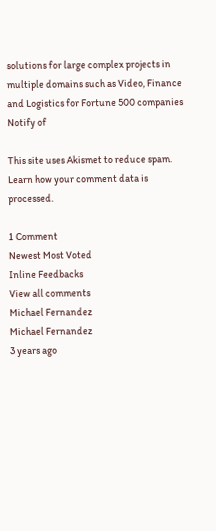solutions for large complex projects in multiple domains such as Video, Finance and Logistics for Fortune 500 companies
Notify of

This site uses Akismet to reduce spam. Learn how your comment data is processed.

1 Comment
Newest Most Voted
Inline Feedbacks
View all comments
Michael Fernandez
Michael Fernandez
3 years ago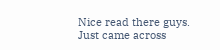Nice read there guys. Just came across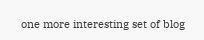one more interesting set of blog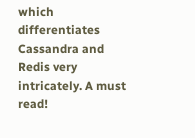which differentiates Cassandra and Redis very intricately. A must read!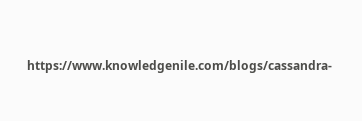https://www.knowledgenile.com/blogs/cassandra-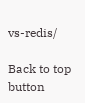vs-redis/

Back to top button